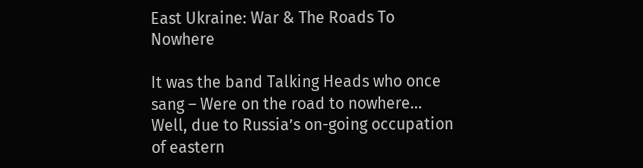East Ukraine: War & The Roads To Nowhere

It was the band Talking Heads who once sang – Were on the road to nowhere…
Well, due to Russia’s on-going occupation of eastern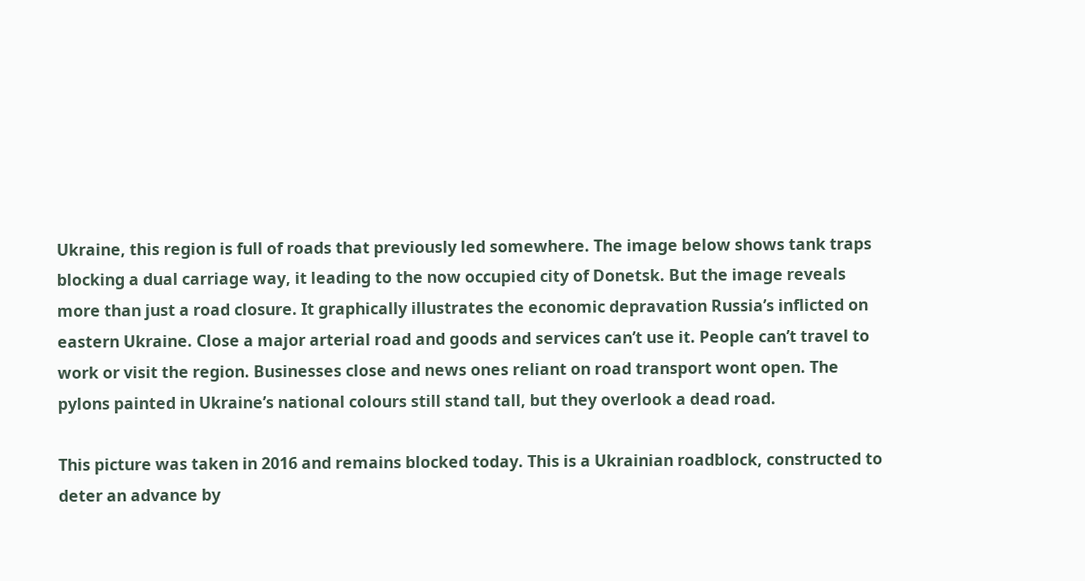Ukraine, this region is full of roads that previously led somewhere. The image below shows tank traps blocking a dual carriage way, it leading to the now occupied city of Donetsk. But the image reveals more than just a road closure. It graphically illustrates the economic depravation Russia’s inflicted on eastern Ukraine. Close a major arterial road and goods and services can’t use it. People can’t travel to work or visit the region. Businesses close and news ones reliant on road transport wont open. The pylons painted in Ukraine’s national colours still stand tall, but they overlook a dead road.

This picture was taken in 2016 and remains blocked today. This is a Ukrainian roadblock, constructed to deter an advance by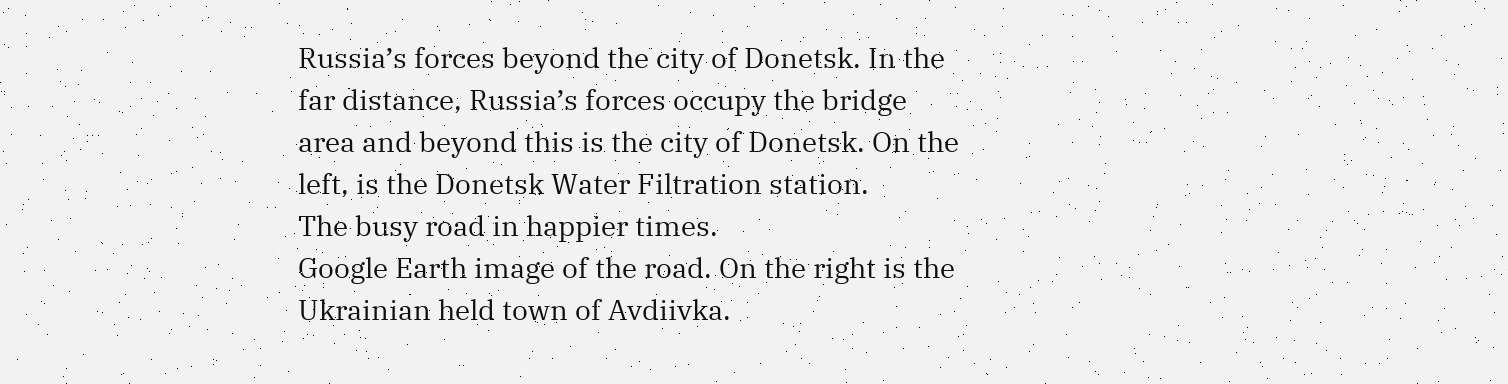Russia’s forces beyond the city of Donetsk. In the far distance, Russia’s forces occupy the bridge area and beyond this is the city of Donetsk. On the left, is the Donetsk Water Filtration station.
The busy road in happier times.
Google Earth image of the road. On the right is the Ukrainian held town of Avdiivka.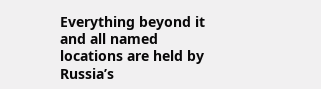Everything beyond it and all named locations are held by Russia’s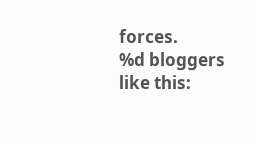forces.
%d bloggers like this: